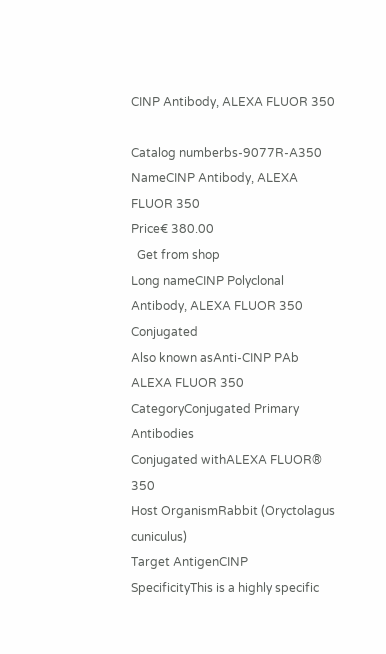CINP Antibody, ALEXA FLUOR 350

Catalog numberbs-9077R-A350
NameCINP Antibody, ALEXA FLUOR 350
Price€ 380.00
  Get from shop
Long nameCINP Polyclonal Antibody, ALEXA FLUOR 350 Conjugated
Also known asAnti-CINP PAb ALEXA FLUOR 350
CategoryConjugated Primary Antibodies
Conjugated withALEXA FLUOR® 350
Host OrganismRabbit (Oryctolagus cuniculus)
Target AntigenCINP
SpecificityThis is a highly specific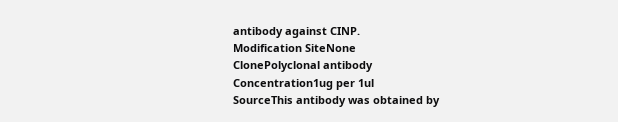antibody against CINP.
Modification SiteNone
ClonePolyclonal antibody
Concentration1ug per 1ul
SourceThis antibody was obtained by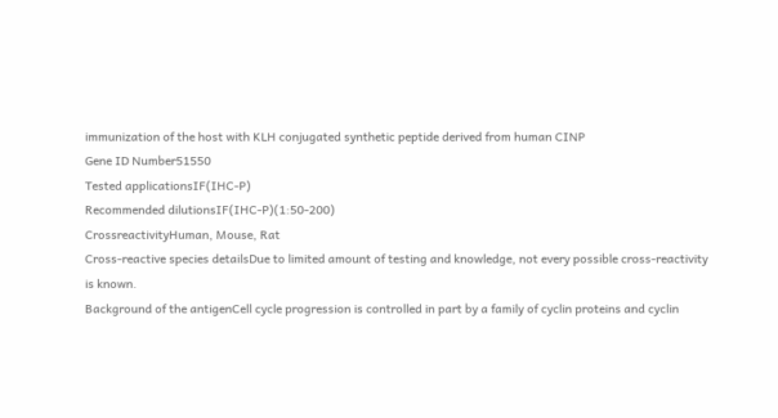immunization of the host with KLH conjugated synthetic peptide derived from human CINP
Gene ID Number51550
Tested applicationsIF(IHC-P)
Recommended dilutionsIF(IHC-P)(1:50-200)
CrossreactivityHuman, Mouse, Rat
Cross-reactive species detailsDue to limited amount of testing and knowledge, not every possible cross-reactivity is known.
Background of the antigenCell cycle progression is controlled in part by a family of cyclin proteins and cyclin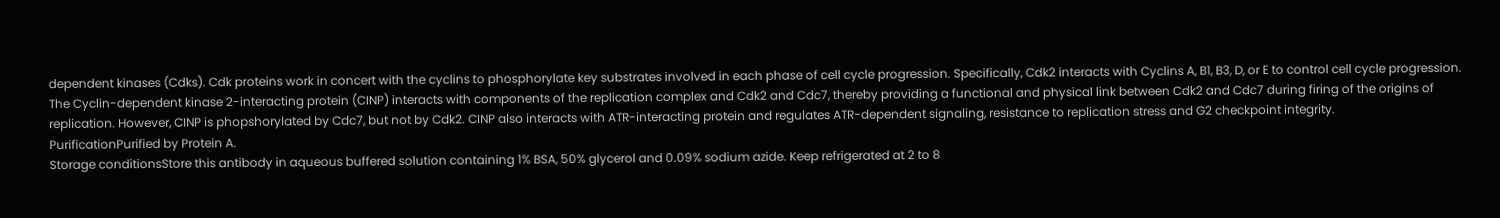dependent kinases (Cdks). Cdk proteins work in concert with the cyclins to phosphorylate key substrates involved in each phase of cell cycle progression. Specifically, Cdk2 interacts with Cyclins A, B1, B3, D, or E to control cell cycle progression. The Cyclin-dependent kinase 2-interacting protein (CINP) interacts with components of the replication complex and Cdk2 and Cdc7, thereby providing a functional and physical link between Cdk2 and Cdc7 during firing of the origins of replication. However, CINP is phopshorylated by Cdc7, but not by Cdk2. CINP also interacts with ATR-interacting protein and regulates ATR-dependent signaling, resistance to replication stress and G2 checkpoint integrity.
PurificationPurified by Protein A.
Storage conditionsStore this antibody in aqueous buffered solution containing 1% BSA, 50% glycerol and 0.09% sodium azide. Keep refrigerated at 2 to 8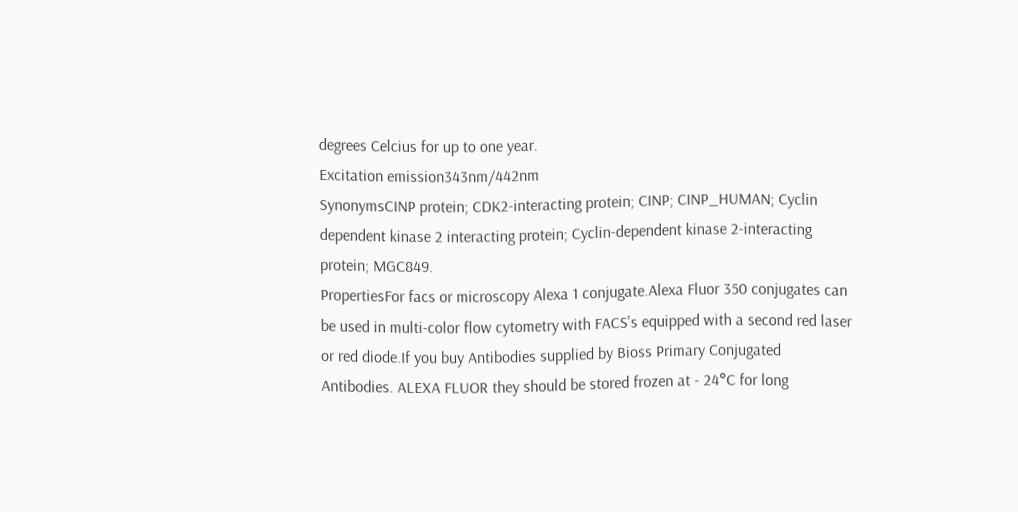degrees Celcius for up to one year.
Excitation emission343nm/442nm
SynonymsCINP protein; CDK2-interacting protein; CINP; CINP_HUMAN; Cyclin dependent kinase 2 interacting protein; Cyclin-dependent kinase 2-interacting protein; MGC849.
PropertiesFor facs or microscopy Alexa 1 conjugate.Alexa Fluor 350 conjugates can be used in multi-color flow cytometry with FACS's equipped with a second red laser or red diode.If you buy Antibodies supplied by Bioss Primary Conjugated Antibodies. ALEXA FLUOR they should be stored frozen at - 24°C for long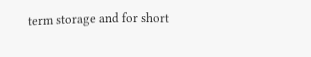term storage and for short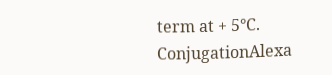term at + 5°C.
ConjugationAlexa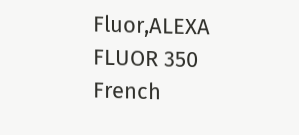Fluor,ALEXA FLUOR 350
French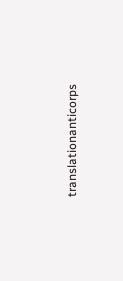translationanticorps